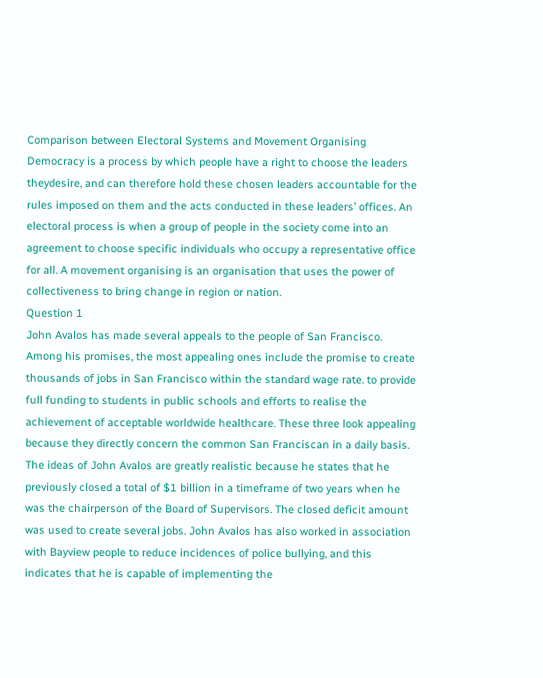Comparison between Electoral Systems and Movement Organising Democracy is a process by which people have a right to choose the leaders theydesire, and can therefore hold these chosen leaders accountable for the rules imposed on them and the acts conducted in these leaders’ offices. An electoral process is when a group of people in the society come into an agreement to choose specific individuals who occupy a representative office for all. A movement organising is an organisation that uses the power of collectiveness to bring change in region or nation.
Question 1
John Avalos has made several appeals to the people of San Francisco. Among his promises, the most appealing ones include the promise to create thousands of jobs in San Francisco within the standard wage rate. to provide full funding to students in public schools and efforts to realise the achievement of acceptable worldwide healthcare. These three look appealing because they directly concern the common San Franciscan in a daily basis. The ideas of John Avalos are greatly realistic because he states that he previously closed a total of $1 billion in a timeframe of two years when he was the chairperson of the Board of Supervisors. The closed deficit amount was used to create several jobs. John Avalos has also worked in association with Bayview people to reduce incidences of police bullying, and this indicates that he is capable of implementing the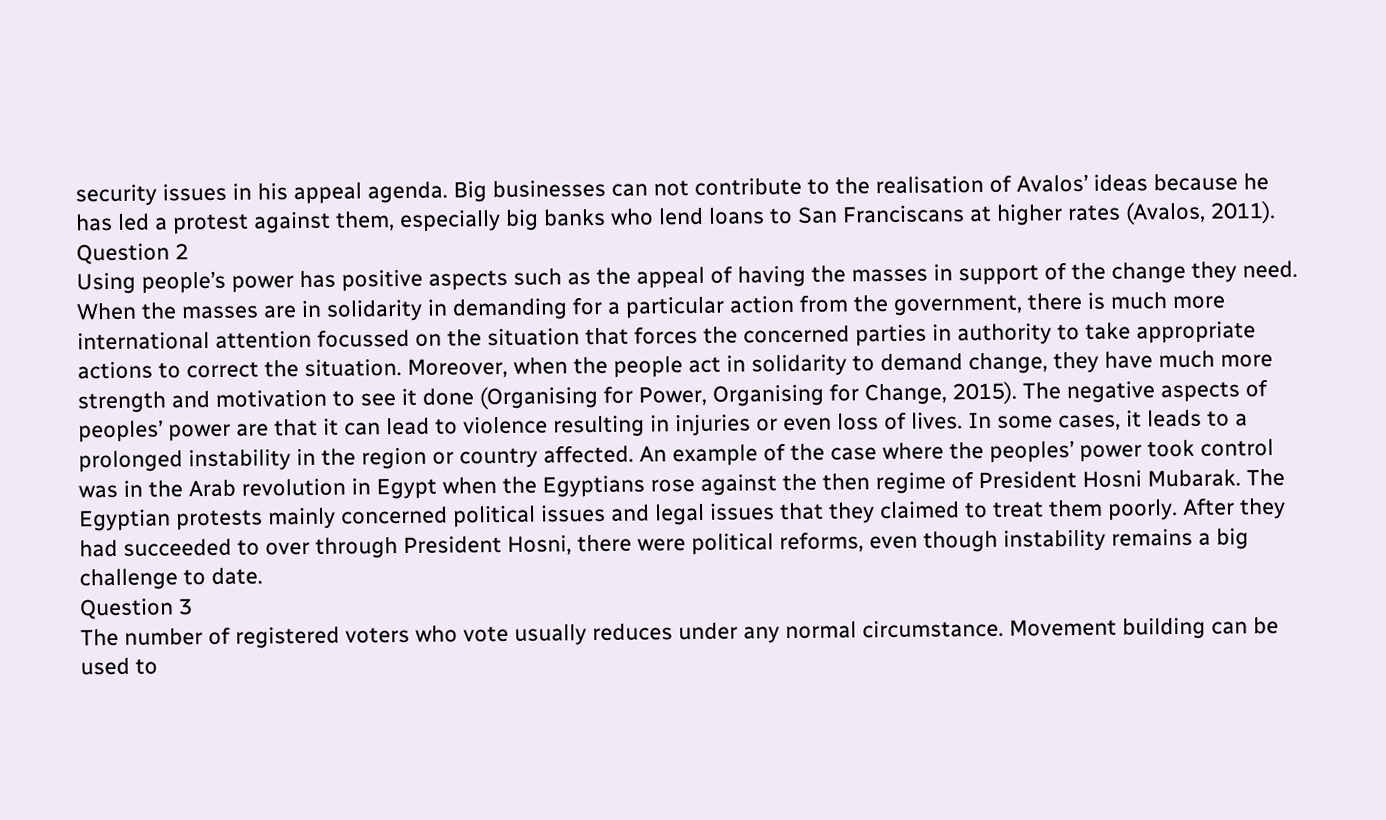security issues in his appeal agenda. Big businesses can not contribute to the realisation of Avalos’ ideas because he has led a protest against them, especially big banks who lend loans to San Franciscans at higher rates (Avalos, 2011).
Question 2
Using people’s power has positive aspects such as the appeal of having the masses in support of the change they need. When the masses are in solidarity in demanding for a particular action from the government, there is much more international attention focussed on the situation that forces the concerned parties in authority to take appropriate actions to correct the situation. Moreover, when the people act in solidarity to demand change, they have much more strength and motivation to see it done (Organising for Power, Organising for Change, 2015). The negative aspects of peoples’ power are that it can lead to violence resulting in injuries or even loss of lives. In some cases, it leads to a prolonged instability in the region or country affected. An example of the case where the peoples’ power took control was in the Arab revolution in Egypt when the Egyptians rose against the then regime of President Hosni Mubarak. The Egyptian protests mainly concerned political issues and legal issues that they claimed to treat them poorly. After they had succeeded to over through President Hosni, there were political reforms, even though instability remains a big challenge to date.
Question 3
The number of registered voters who vote usually reduces under any normal circumstance. Movement building can be used to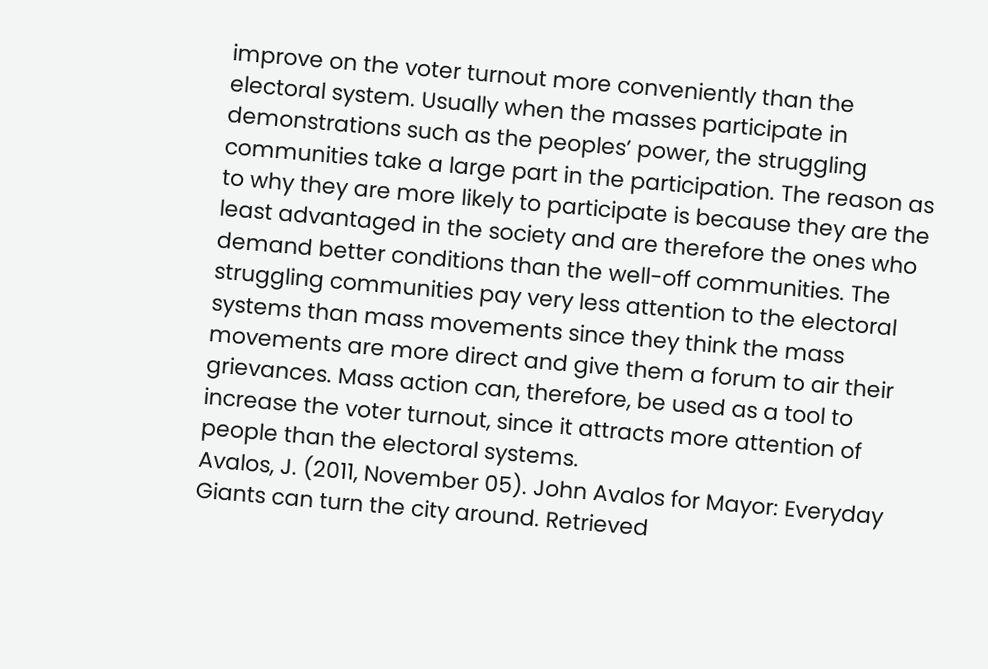improve on the voter turnout more conveniently than the electoral system. Usually when the masses participate in demonstrations such as the peoples’ power, the struggling communities take a large part in the participation. The reason as to why they are more likely to participate is because they are the least advantaged in the society and are therefore the ones who demand better conditions than the well-off communities. The struggling communities pay very less attention to the electoral systems than mass movements since they think the mass movements are more direct and give them a forum to air their grievances. Mass action can, therefore, be used as a tool to increase the voter turnout, since it attracts more attention of people than the electoral systems.
Avalos, J. (2011, November 05). John Avalos for Mayor: Everyday Giants can turn the city around. Retrieved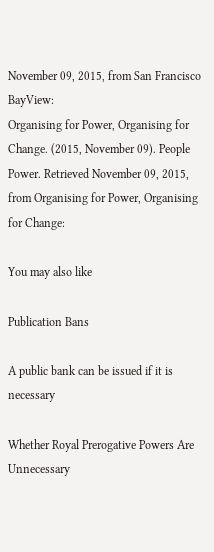November 09, 2015, from San Francisco BayView:
Organising for Power, Organising for Change. (2015, November 09). People Power. Retrieved November 09, 2015, from Organising for Power, Organising for Change:

You may also like

Publication Bans

A public bank can be issued if it is necessary

Whether Royal Prerogative Powers Are Unnecessary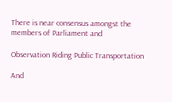There is near consensus amongst the members of Parliament and

Observation Riding Public Transportation

And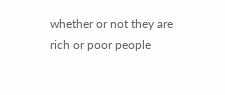whether or not they are rich or poor people